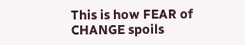This is how FEAR of CHANGE spoils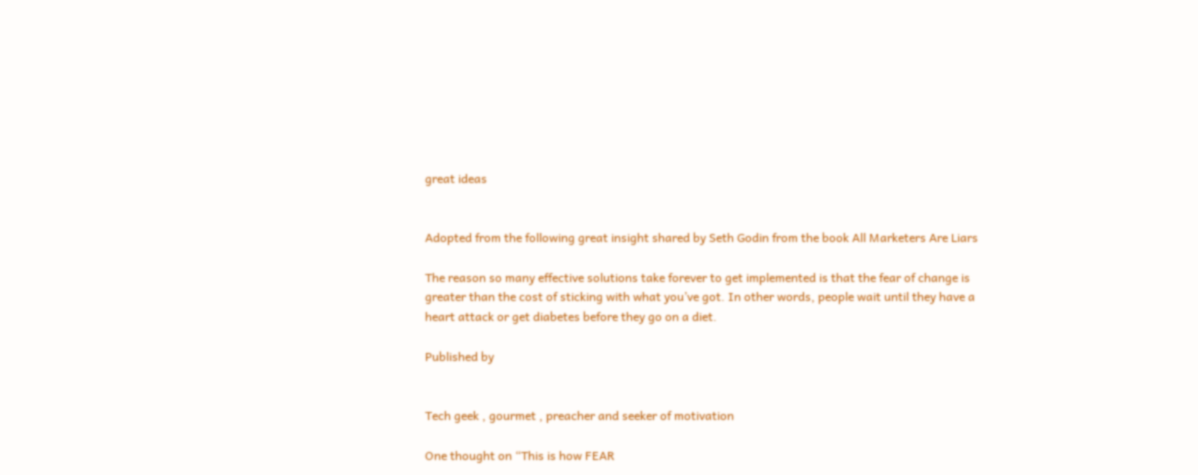great ideas


Adopted from the following great insight shared by Seth Godin from the book All Marketers Are Liars

The reason so many effective solutions take forever to get implemented is that the fear of change is greater than the cost of sticking with what you’ve got. In other words, people wait until they have a heart attack or get diabetes before they go on a diet.

Published by


Tech geek , gourmet , preacher and seeker of motivation

One thought on “This is how FEAR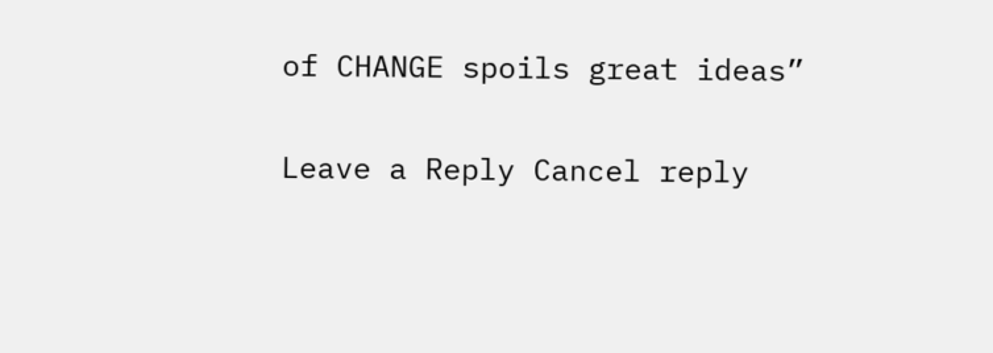of CHANGE spoils great ideas”

Leave a Reply Cancel reply